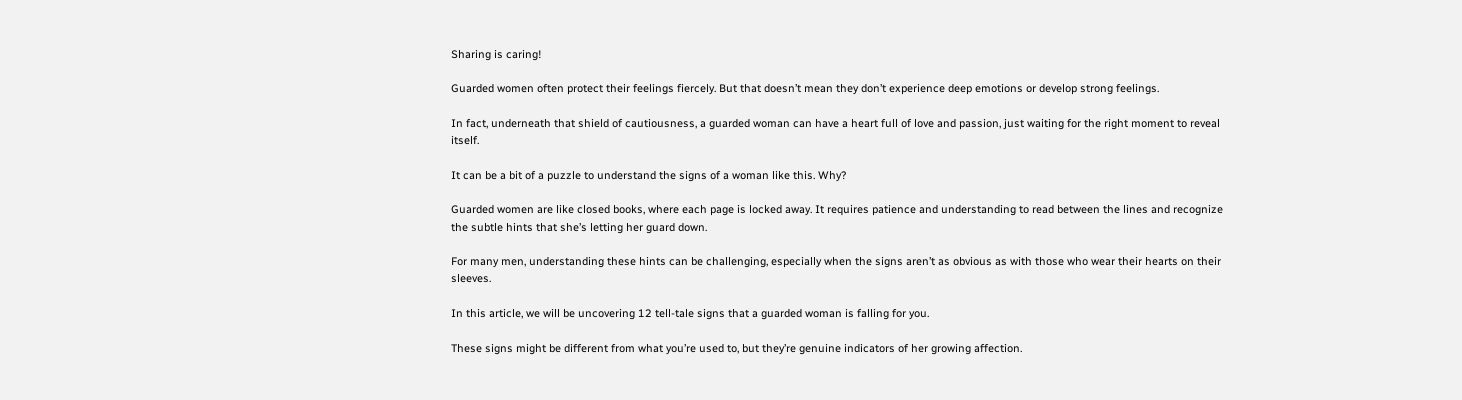Sharing is caring!

Guarded women often protect their feelings fiercely. But that doesn’t mean they don’t experience deep emotions or develop strong feelings.

In fact, underneath that shield of cautiousness, a guarded woman can have a heart full of love and passion, just waiting for the right moment to reveal itself.

It can be a bit of a puzzle to understand the signs of a woman like this. Why?

Guarded women are like closed books, where each page is locked away. It requires patience and understanding to read between the lines and recognize the subtle hints that she’s letting her guard down.

For many men, understanding these hints can be challenging, especially when the signs aren’t as obvious as with those who wear their hearts on their sleeves.

In this article, we will be uncovering 12 tell-tale signs that a guarded woman is falling for you.

These signs might be different from what you’re used to, but they’re genuine indicators of her growing affection.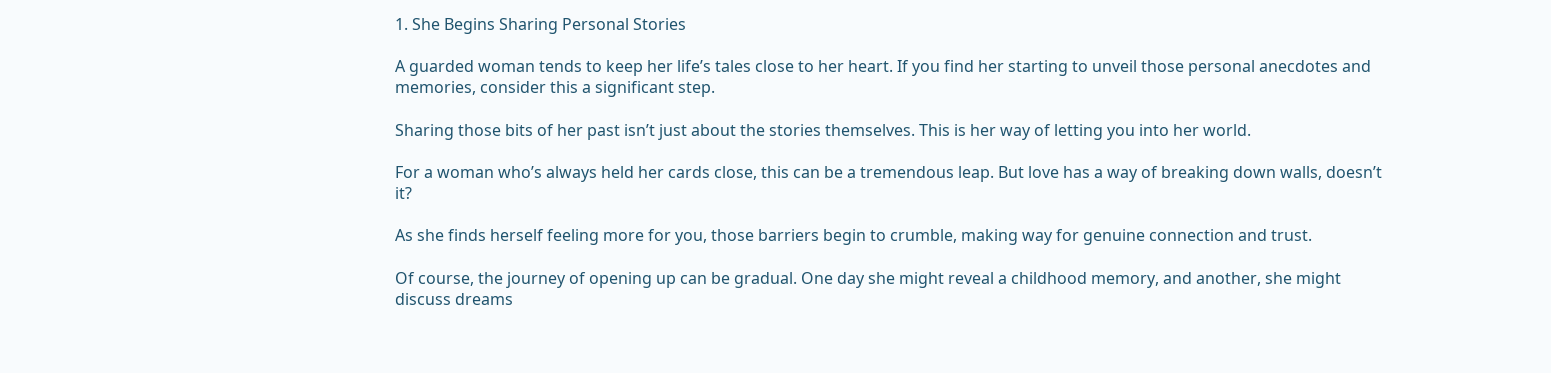1. She Begins Sharing Personal Stories

A guarded woman tends to keep her life’s tales close to her heart. If you find her starting to unveil those personal anecdotes and memories, consider this a significant step.

Sharing those bits of her past isn’t just about the stories themselves. This is her way of letting you into her world.

For a woman who’s always held her cards close, this can be a tremendous leap. But love has a way of breaking down walls, doesn’t it?

As she finds herself feeling more for you, those barriers begin to crumble, making way for genuine connection and trust.

Of course, the journey of opening up can be gradual. One day she might reveal a childhood memory, and another, she might discuss dreams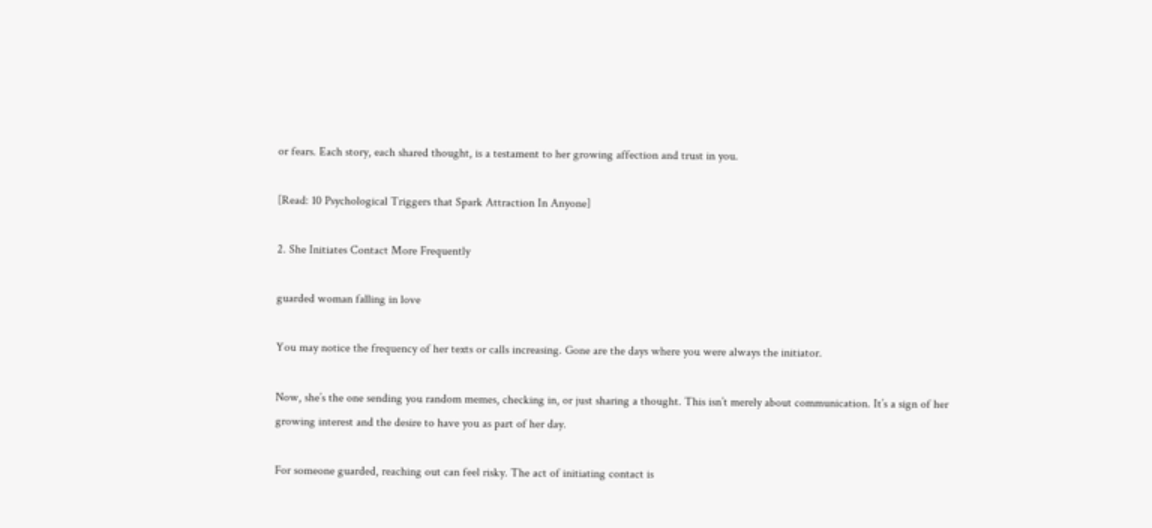or fears. Each story, each shared thought, is a testament to her growing affection and trust in you.

[Read: 10 Psychological Triggers that Spark Attraction In Anyone]

2. She Initiates Contact More Frequently

guarded woman falling in love

You may notice the frequency of her texts or calls increasing. Gone are the days where you were always the initiator.

Now, she’s the one sending you random memes, checking in, or just sharing a thought. This isn’t merely about communication. It’s a sign of her growing interest and the desire to have you as part of her day.

For someone guarded, reaching out can feel risky. The act of initiating contact is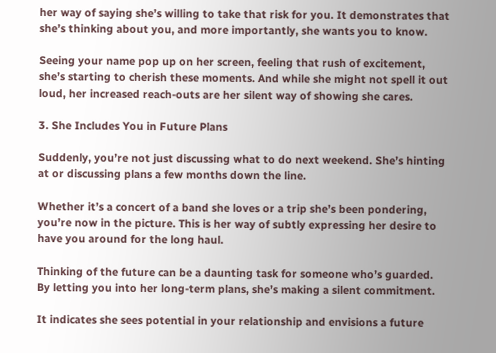her way of saying she’s willing to take that risk for you. It demonstrates that she’s thinking about you, and more importantly, she wants you to know.

Seeing your name pop up on her screen, feeling that rush of excitement, she’s starting to cherish these moments. And while she might not spell it out loud, her increased reach-outs are her silent way of showing she cares.

3. She Includes You in Future Plans

Suddenly, you’re not just discussing what to do next weekend. She’s hinting at or discussing plans a few months down the line.

Whether it’s a concert of a band she loves or a trip she’s been pondering, you’re now in the picture. This is her way of subtly expressing her desire to have you around for the long haul.

Thinking of the future can be a daunting task for someone who’s guarded. By letting you into her long-term plans, she’s making a silent commitment.

It indicates she sees potential in your relationship and envisions a future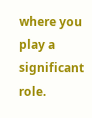where you play a significant role.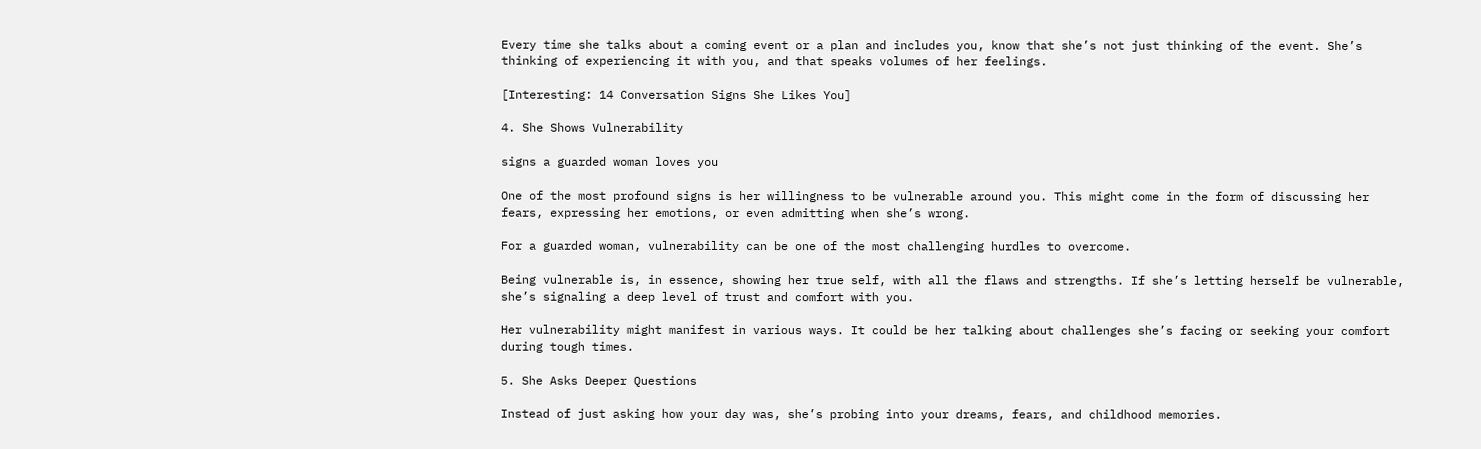Every time she talks about a coming event or a plan and includes you, know that she’s not just thinking of the event. She’s thinking of experiencing it with you, and that speaks volumes of her feelings.

[Interesting: 14 Conversation Signs She Likes You]

4. She Shows Vulnerability

signs a guarded woman loves you

One of the most profound signs is her willingness to be vulnerable around you. This might come in the form of discussing her fears, expressing her emotions, or even admitting when she’s wrong.

For a guarded woman, vulnerability can be one of the most challenging hurdles to overcome.

Being vulnerable is, in essence, showing her true self, with all the flaws and strengths. If she’s letting herself be vulnerable, she’s signaling a deep level of trust and comfort with you.

Her vulnerability might manifest in various ways. It could be her talking about challenges she’s facing or seeking your comfort during tough times.

5. She Asks Deeper Questions

Instead of just asking how your day was, she’s probing into your dreams, fears, and childhood memories.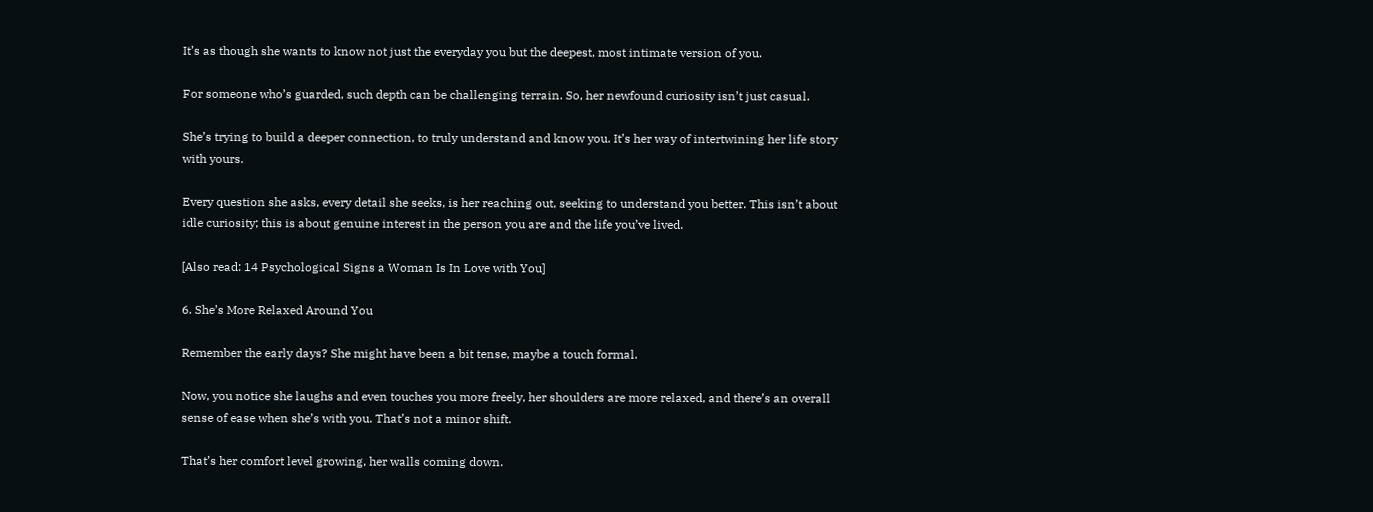It’s as though she wants to know not just the everyday you but the deepest, most intimate version of you.

For someone who’s guarded, such depth can be challenging terrain. So, her newfound curiosity isn’t just casual.

She’s trying to build a deeper connection, to truly understand and know you. It’s her way of intertwining her life story with yours.

Every question she asks, every detail she seeks, is her reaching out, seeking to understand you better. This isn’t about idle curiosity; this is about genuine interest in the person you are and the life you’ve lived.

[Also read: 14 Psychological Signs a Woman Is In Love with You]

6. She’s More Relaxed Around You

Remember the early days? She might have been a bit tense, maybe a touch formal.

Now, you notice she laughs and even touches you more freely, her shoulders are more relaxed, and there’s an overall sense of ease when she’s with you. That’s not a minor shift.

That’s her comfort level growing, her walls coming down.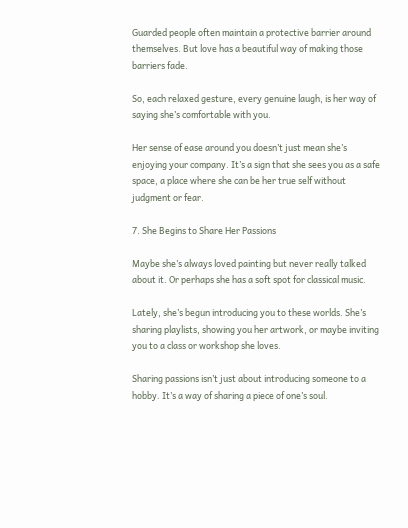Guarded people often maintain a protective barrier around themselves. But love has a beautiful way of making those barriers fade.

So, each relaxed gesture, every genuine laugh, is her way of saying she’s comfortable with you.

Her sense of ease around you doesn’t just mean she’s enjoying your company. It’s a sign that she sees you as a safe space, a place where she can be her true self without judgment or fear.

7. She Begins to Share Her Passions

Maybe she’s always loved painting but never really talked about it. Or perhaps she has a soft spot for classical music.

Lately, she’s begun introducing you to these worlds. She’s sharing playlists, showing you her artwork, or maybe inviting you to a class or workshop she loves.

Sharing passions isn’t just about introducing someone to a hobby. It’s a way of sharing a piece of one’s soul.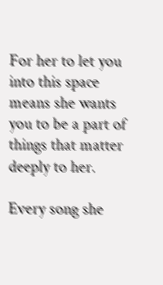For her to let you into this space means she wants you to be a part of things that matter deeply to her.

Every song she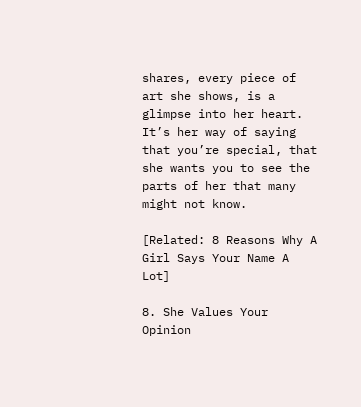shares, every piece of art she shows, is a glimpse into her heart. It’s her way of saying that you’re special, that she wants you to see the parts of her that many might not know.

[Related: 8 Reasons Why A Girl Says Your Name A Lot]

8. She Values Your Opinion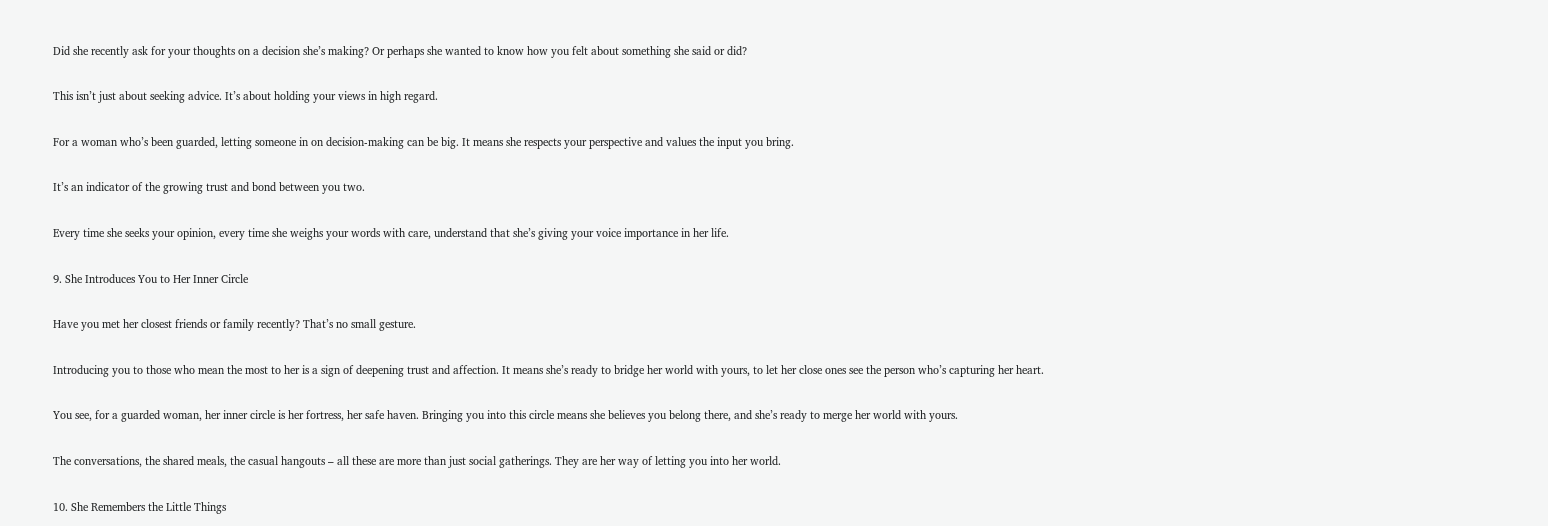Did she recently ask for your thoughts on a decision she’s making? Or perhaps she wanted to know how you felt about something she said or did?

This isn’t just about seeking advice. It’s about holding your views in high regard.

For a woman who’s been guarded, letting someone in on decision-making can be big. It means she respects your perspective and values the input you bring.

It’s an indicator of the growing trust and bond between you two.

Every time she seeks your opinion, every time she weighs your words with care, understand that she’s giving your voice importance in her life.

9. She Introduces You to Her Inner Circle

Have you met her closest friends or family recently? That’s no small gesture.

Introducing you to those who mean the most to her is a sign of deepening trust and affection. It means she’s ready to bridge her world with yours, to let her close ones see the person who’s capturing her heart.

You see, for a guarded woman, her inner circle is her fortress, her safe haven. Bringing you into this circle means she believes you belong there, and she’s ready to merge her world with yours.

The conversations, the shared meals, the casual hangouts – all these are more than just social gatherings. They are her way of letting you into her world.

10. She Remembers the Little Things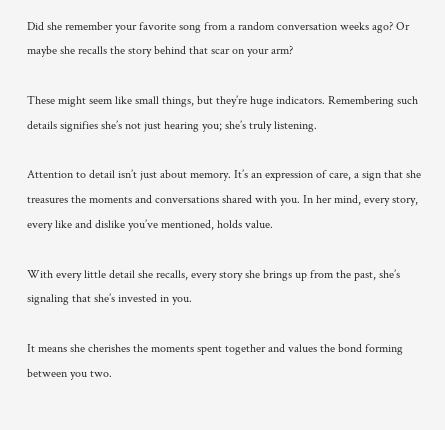Did she remember your favorite song from a random conversation weeks ago? Or maybe she recalls the story behind that scar on your arm?

These might seem like small things, but they’re huge indicators. Remembering such details signifies she’s not just hearing you; she’s truly listening.

Attention to detail isn’t just about memory. It’s an expression of care, a sign that she treasures the moments and conversations shared with you. In her mind, every story, every like and dislike you’ve mentioned, holds value.

With every little detail she recalls, every story she brings up from the past, she’s signaling that she’s invested in you.

It means she cherishes the moments spent together and values the bond forming between you two.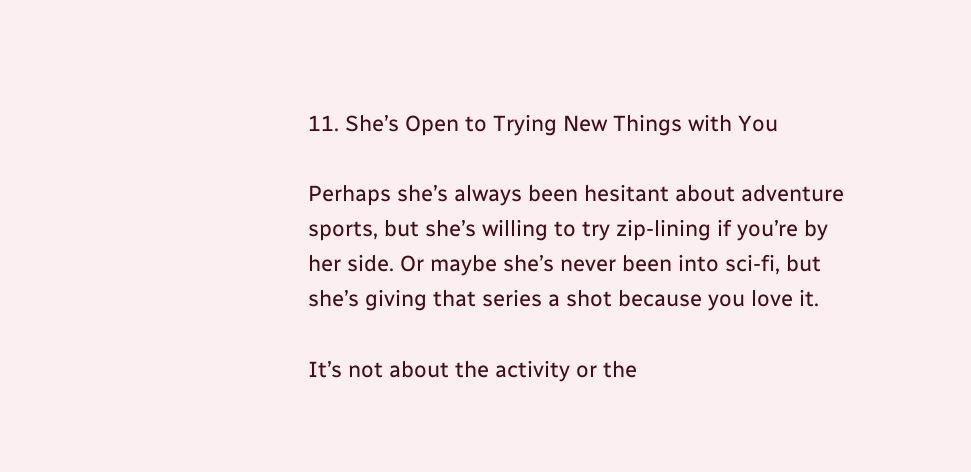11. She’s Open to Trying New Things with You

Perhaps she’s always been hesitant about adventure sports, but she’s willing to try zip-lining if you’re by her side. Or maybe she’s never been into sci-fi, but she’s giving that series a shot because you love it.

It’s not about the activity or the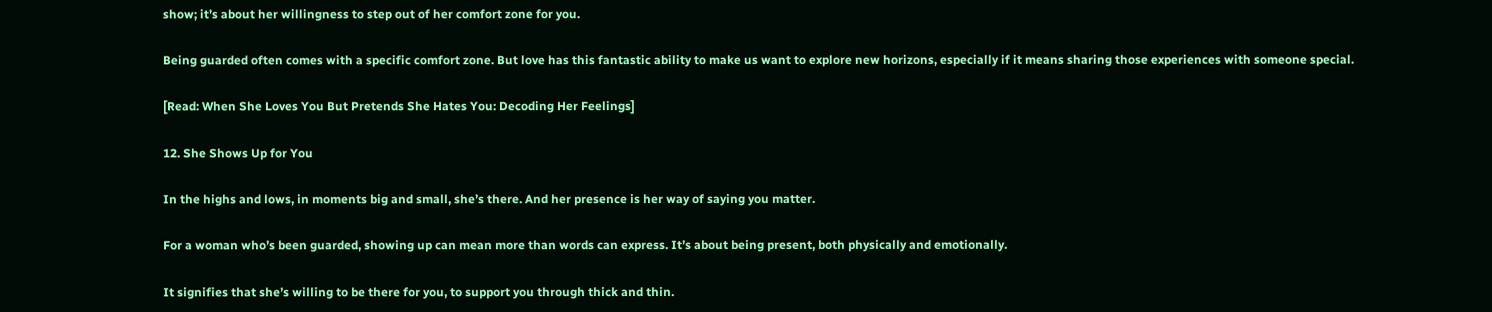show; it’s about her willingness to step out of her comfort zone for you.

Being guarded often comes with a specific comfort zone. But love has this fantastic ability to make us want to explore new horizons, especially if it means sharing those experiences with someone special.

[Read: When She Loves You But Pretends She Hates You: Decoding Her Feelings]

12. She Shows Up for You

In the highs and lows, in moments big and small, she’s there. And her presence is her way of saying you matter.

For a woman who’s been guarded, showing up can mean more than words can express. It’s about being present, both physically and emotionally.

It signifies that she’s willing to be there for you, to support you through thick and thin.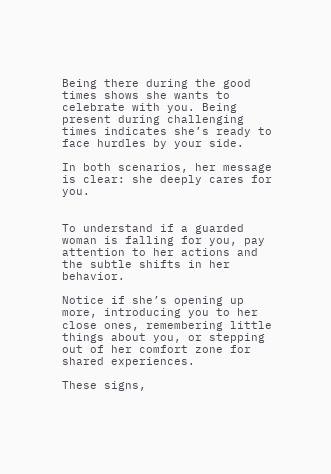Being there during the good times shows she wants to celebrate with you. Being present during challenging times indicates she’s ready to face hurdles by your side.

In both scenarios, her message is clear: she deeply cares for you.


To understand if a guarded woman is falling for you, pay attention to her actions and the subtle shifts in her behavior.

Notice if she’s opening up more, introducing you to her close ones, remembering little things about you, or stepping out of her comfort zone for shared experiences.

These signs,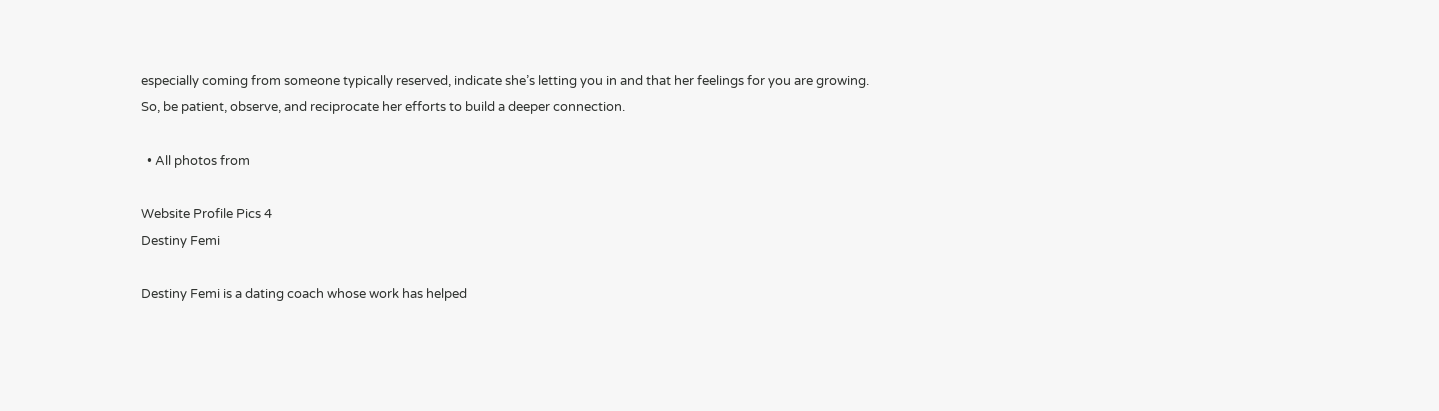especially coming from someone typically reserved, indicate she’s letting you in and that her feelings for you are growing. So, be patient, observe, and reciprocate her efforts to build a deeper connection.

  • All photos from

Website Profile Pics 4
Destiny Femi

Destiny Femi is a dating coach whose work has helped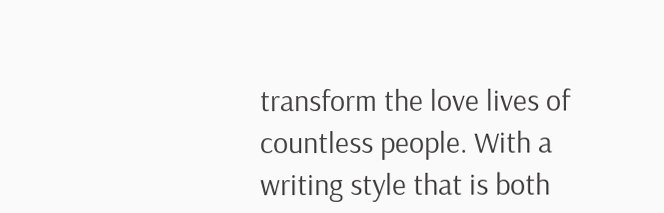transform the love lives of countless people. With a writing style that is both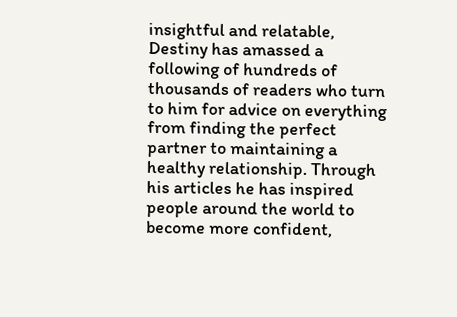insightful and relatable, Destiny has amassed a following of hundreds of thousands of readers who turn to him for advice on everything from finding the perfect partner to maintaining a healthy relationship. Through his articles he has inspired people around the world to become more confident,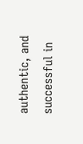authentic, and successful in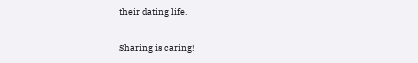their dating life.

Sharing is caring!